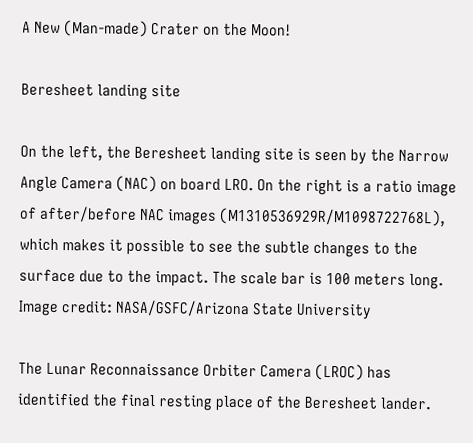A New (Man-made) Crater on the Moon!

Beresheet landing site

On the left, the Beresheet landing site is seen by the Narrow Angle Camera (NAC) on board LRO. On the right is a ratio image of after/before NAC images (M1310536929R/M1098722768L), which makes it possible to see the subtle changes to the surface due to the impact. The scale bar is 100 meters long. Image credit: NASA/GSFC/Arizona State University

The Lunar Reconnaissance Orbiter Camera (LROC) has identified the final resting place of the Beresheet lander.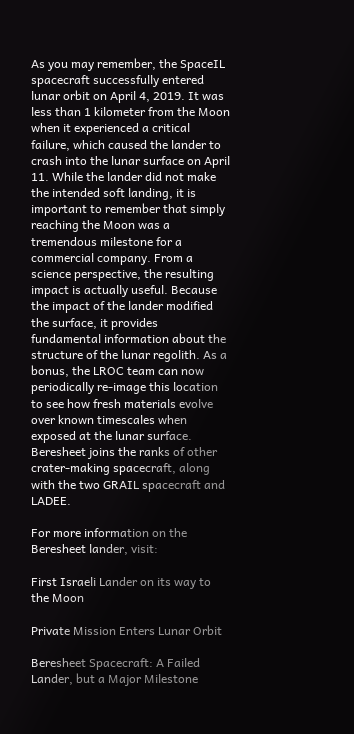As you may remember, the SpaceIL spacecraft successfully entered lunar orbit on April 4, 2019. It was less than 1 kilometer from the Moon when it experienced a critical failure, which caused the lander to crash into the lunar surface on April 11. While the lander did not make the intended soft landing, it is important to remember that simply reaching the Moon was a tremendous milestone for a commercial company. From a science perspective, the resulting impact is actually useful. Because the impact of the lander modified the surface, it provides fundamental information about the structure of the lunar regolith. As a bonus, the LROC team can now periodically re-image this location to see how fresh materials evolve over known timescales when exposed at the lunar surface. Beresheet joins the ranks of other crater-making spacecraft, along with the two GRAIL spacecraft and LADEE.

For more information on the Beresheet lander, visit:

First Israeli Lander on its way to the Moon

Private Mission Enters Lunar Orbit

Beresheet Spacecraft: A Failed Lander, but a Major Milestone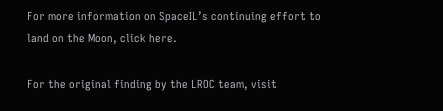For more information on SpaceIL’s continuing effort to land on the Moon, click here.

For the original finding by the LROC team, visit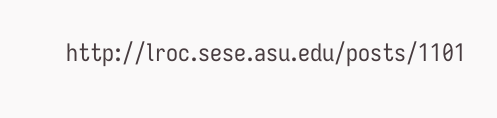http://lroc.sese.asu.edu/posts/1101